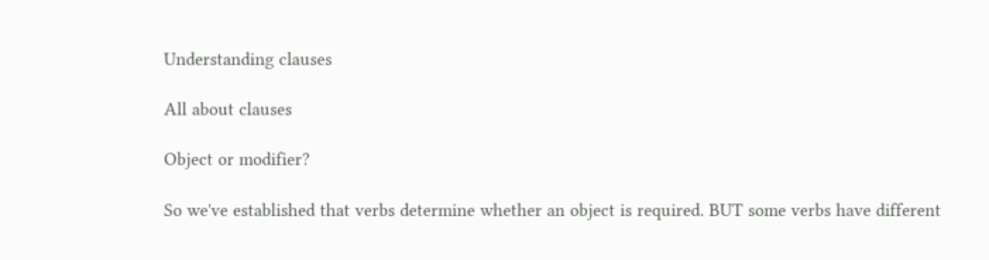Understanding clauses

All about clauses

Object or modifier?

So we've established that verbs determine whether an object is required. BUT some verbs have different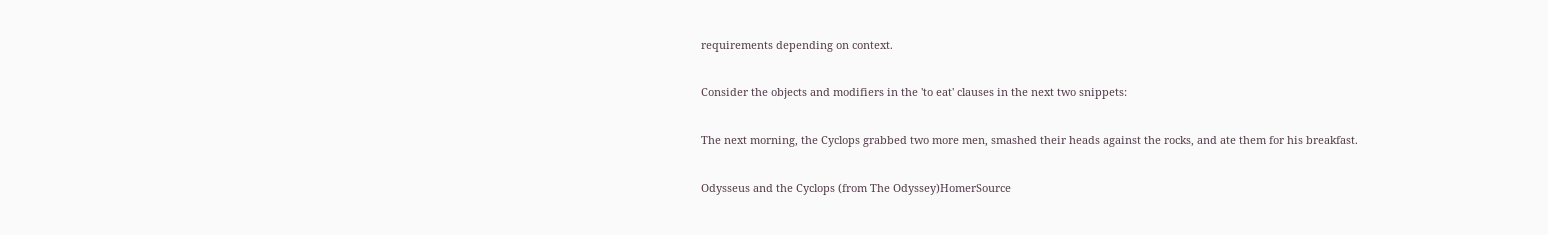requirements depending on context.

Consider the objects and modifiers in the 'to eat' clauses in the next two snippets:

The next morning, the Cyclops grabbed two more men, smashed their heads against the rocks, and ate them for his breakfast.

Odysseus and the Cyclops (from The Odyssey)HomerSource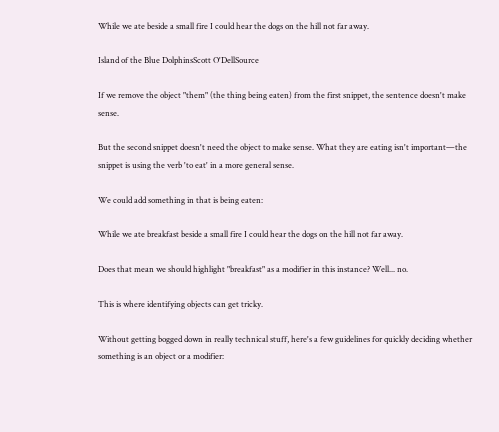While we ate beside a small fire I could hear the dogs on the hill not far away.

Island of the Blue DolphinsScott O'DellSource

If we remove the object "them" (the thing being eaten) from the first snippet, the sentence doesn't make sense.

But the second snippet doesn't need the object to make sense. What they are eating isn't important—the snippet is using the verb 'to eat' in a more general sense.

We could add something in that is being eaten:

While we ate breakfast beside a small fire I could hear the dogs on the hill not far away.

Does that mean we should highlight "breakfast" as a modifier in this instance? Well... no.

This is where identifying objects can get tricky.

Without getting bogged down in really technical stuff, here's a few guidelines for quickly deciding whether something is an object or a modifier: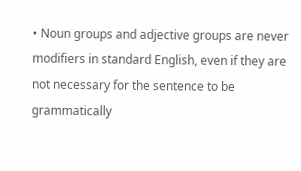• Noun groups and adjective groups are never modifiers in standard English, even if they are not necessary for the sentence to be grammatically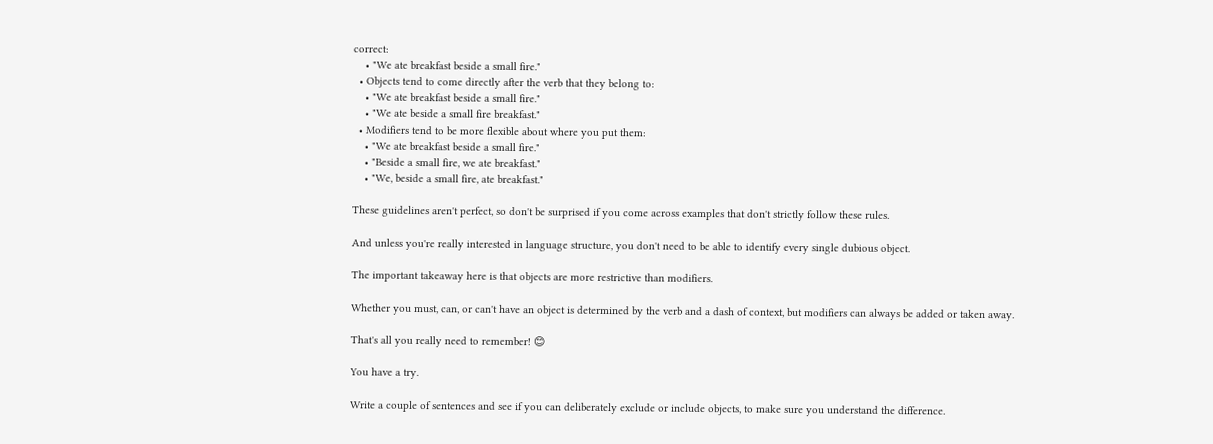correct:
    • "We ate breakfast beside a small fire."
  • Objects tend to come directly after the verb that they belong to:
    • "We ate breakfast beside a small fire."
    • "We ate beside a small fire breakfast."
  • Modifiers tend to be more flexible about where you put them:
    • "We ate breakfast beside a small fire."
    • "Beside a small fire, we ate breakfast."
    • "We, beside a small fire, ate breakfast."

These guidelines aren't perfect, so don't be surprised if you come across examples that don't strictly follow these rules.

And unless you're really interested in language structure, you don't need to be able to identify every single dubious object.

The important takeaway here is that objects are more restrictive than modifiers.

Whether you must, can, or can't have an object is determined by the verb and a dash of context, but modifiers can always be added or taken away.

That's all you really need to remember! 😊

You have a try.

Write a couple of sentences and see if you can deliberately exclude or include objects, to make sure you understand the difference.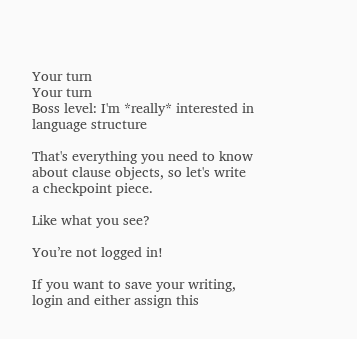Your turn
Your turn
Boss level: I'm *really* interested in language structure

That's everything you need to know about clause objects, so let's write a checkpoint piece.

Like what you see?

You’re not logged in!

If you want to save your writing, login and either assign this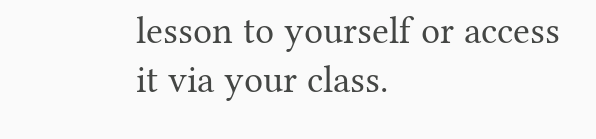lesson to yourself or access it via your class.